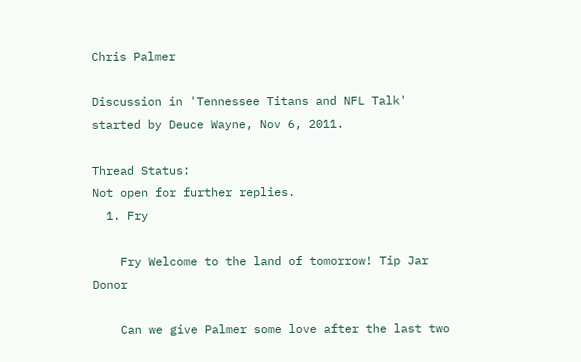Chris Palmer

Discussion in 'Tennessee Titans and NFL Talk' started by Deuce Wayne, Nov 6, 2011.

Thread Status:
Not open for further replies.
  1. Fry

    Fry Welcome to the land of tomorrow! Tip Jar Donor

    Can we give Palmer some love after the last two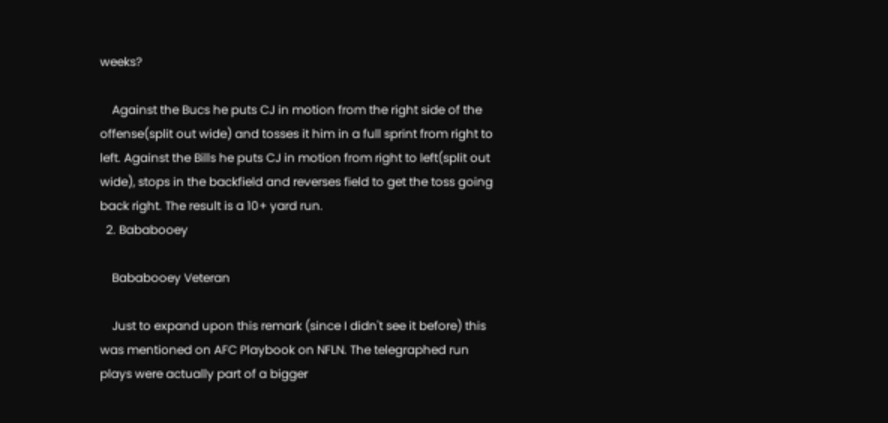weeks?

    Against the Bucs he puts CJ in motion from the right side of the offense(split out wide) and tosses it him in a full sprint from right to left. Against the Bills he puts CJ in motion from right to left(split out wide), stops in the backfield and reverses field to get the toss going back right. The result is a 10+ yard run.
  2. Bababooey

    Bababooey Veteran

    Just to expand upon this remark (since I didn't see it before) this was mentioned on AFC Playbook on NFLN. The telegraphed run plays were actually part of a bigger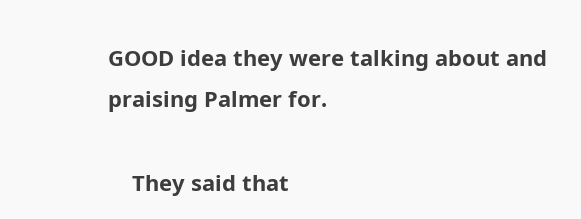GOOD idea they were talking about and praising Palmer for.

    They said that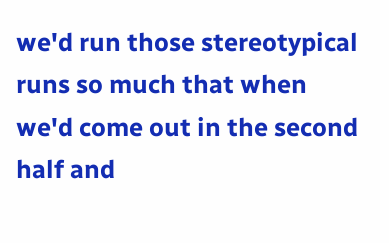we'd run those stereotypical runs so much that when we'd come out in the second half and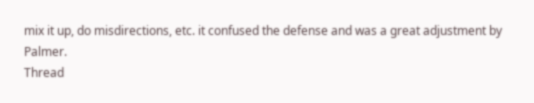mix it up, do misdirections, etc. it confused the defense and was a great adjustment by Palmer.
Thread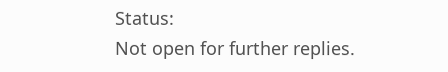Status:
Not open for further replies.